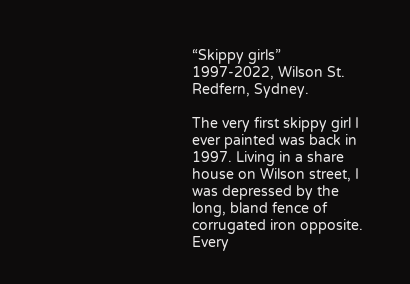“Skippy girls” 1997-2022, Wilson St. Redfern, Sydney.

The very first skippy girl I ever painted was back in 1997. Living in a share house on Wilson street, I was depressed by the long, bland fence of corrugated iron opposite. Every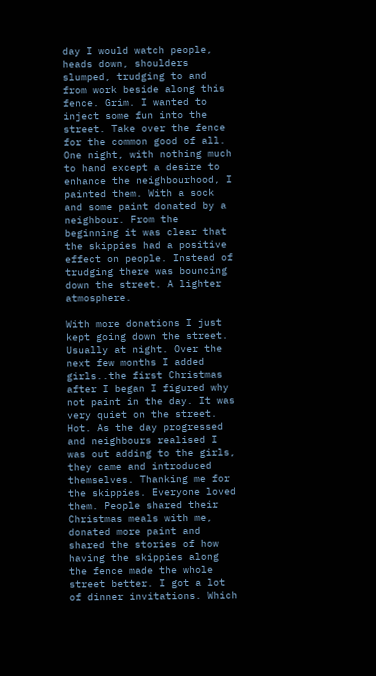day I would watch people, heads down, shoulders slumped, trudging to and from work beside along this fence. Grim. I wanted to inject some fun into the street. Take over the fence for the common good of all. One night, with nothing much to hand except a desire to enhance the neighbourhood, I painted them. With a sock and some paint donated by a neighbour. From the beginning it was clear that the skippies had a positive effect on people. Instead of trudging there was bouncing down the street. A lighter atmosphere.

With more donations I just kept going down the street. Usually at night. Over the next few months I added girls..the first Christmas after I began I figured why not paint in the day. It was very quiet on the street. Hot. As the day progressed and neighbours realised I was out adding to the girls, they came and introduced themselves. Thanking me for the skippies. Everyone loved them. People shared their Christmas meals with me, donated more paint and shared the stories of how having the skippies along the fence made the whole street better. I got a lot of dinner invitations. Which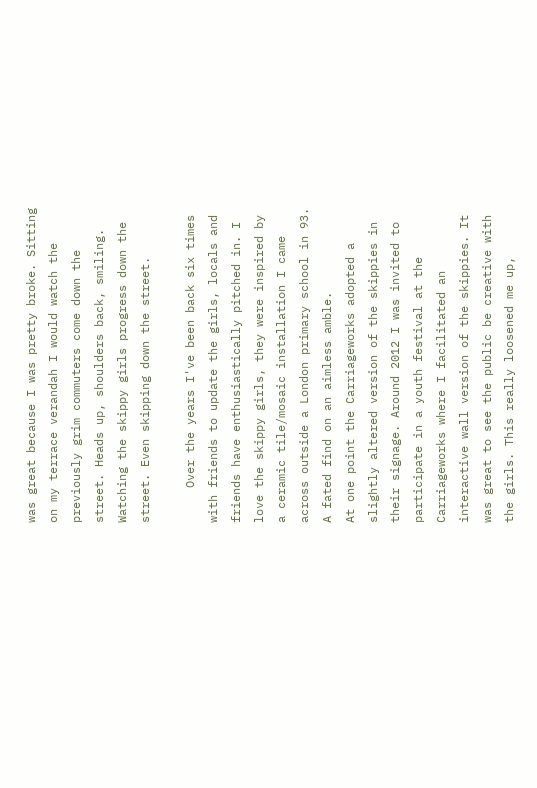was great because I was pretty broke. Sitting on my terrace verandah I would watch the previously grim commuters come down the street. Heads up, shoulders back, smiling. Watching the skippy girls progress down the street. Even skipping down the street.

     Over the years I've been back six times with friends to update the girls, locals and friends have enthusiastically pitched in. I love the skippy girls, they were inspired by a ceramic tile/mosaic installation I came across outside a London primary school in 93. A fated find on an aimless amble.
At one point the Carriageworks adopted a slightly altered version of the skippies in their signage. Around 2012 I was invited to participate in a youth festival at the Carriageworks where I facilitated an interactive wall version of the skippies. It was great to see the public be creative with the girls. This really loosened me up,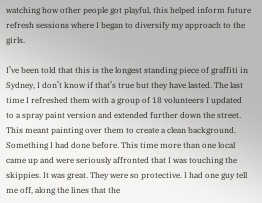watching how other people got playful, this helped inform future refresh sessions where I began to diversify my approach to the girls.

I’ve been told that this is the longest standing piece of graffiti in Sydney, I don’t know if that’s true but they have lasted. The last time I refreshed them with a group of 18 volunteers I updated to a spray paint version and extended further down the street. This meant painting over them to create a clean background. Something I had done before. This time more than one local came up and were seriously affronted that I was touching the skippies. It was great. They were so protective. I had one guy tell me off, along the lines that the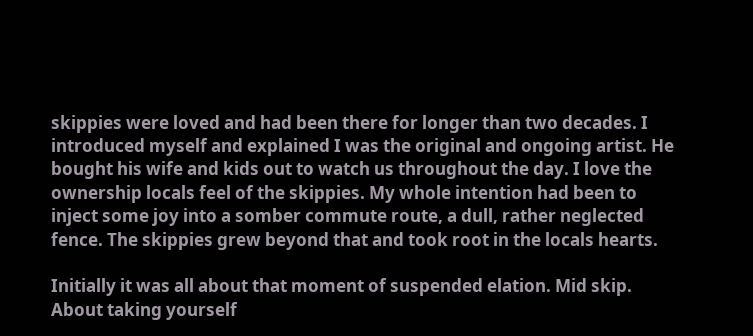skippies were loved and had been there for longer than two decades. I introduced myself and explained I was the original and ongoing artist. He bought his wife and kids out to watch us throughout the day. I love the ownership locals feel of the skippies. My whole intention had been to inject some joy into a somber commute route, a dull, rather neglected fence. The skippies grew beyond that and took root in the locals hearts.

Initially it was all about that moment of suspended elation. Mid skip. About taking yourself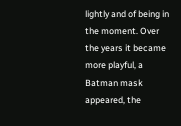lightly and of being in the moment. Over the years it became more playful, a Batman mask appeared, the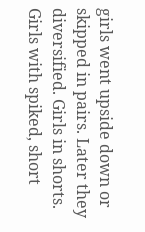girls went upside down or skipped in pairs. Later they diversified. Girls in shorts. Girls with spiked, short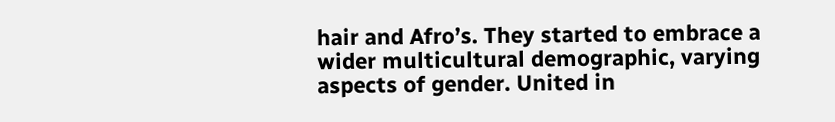hair and Afro’s. They started to embrace a wider multicultural demographic, varying aspects of gender. United in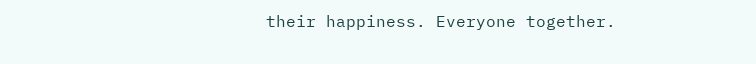their happiness. Everyone together.